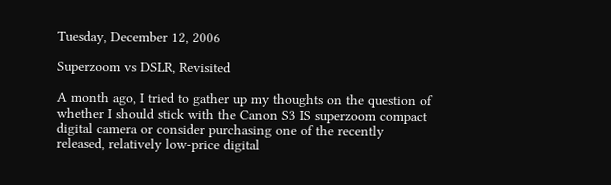Tuesday, December 12, 2006

Superzoom vs DSLR, Revisited

A month ago, I tried to gather up my thoughts on the question of whether I should stick with the Canon S3 IS superzoom compact digital camera or consider purchasing one of the recently released, relatively low-price digital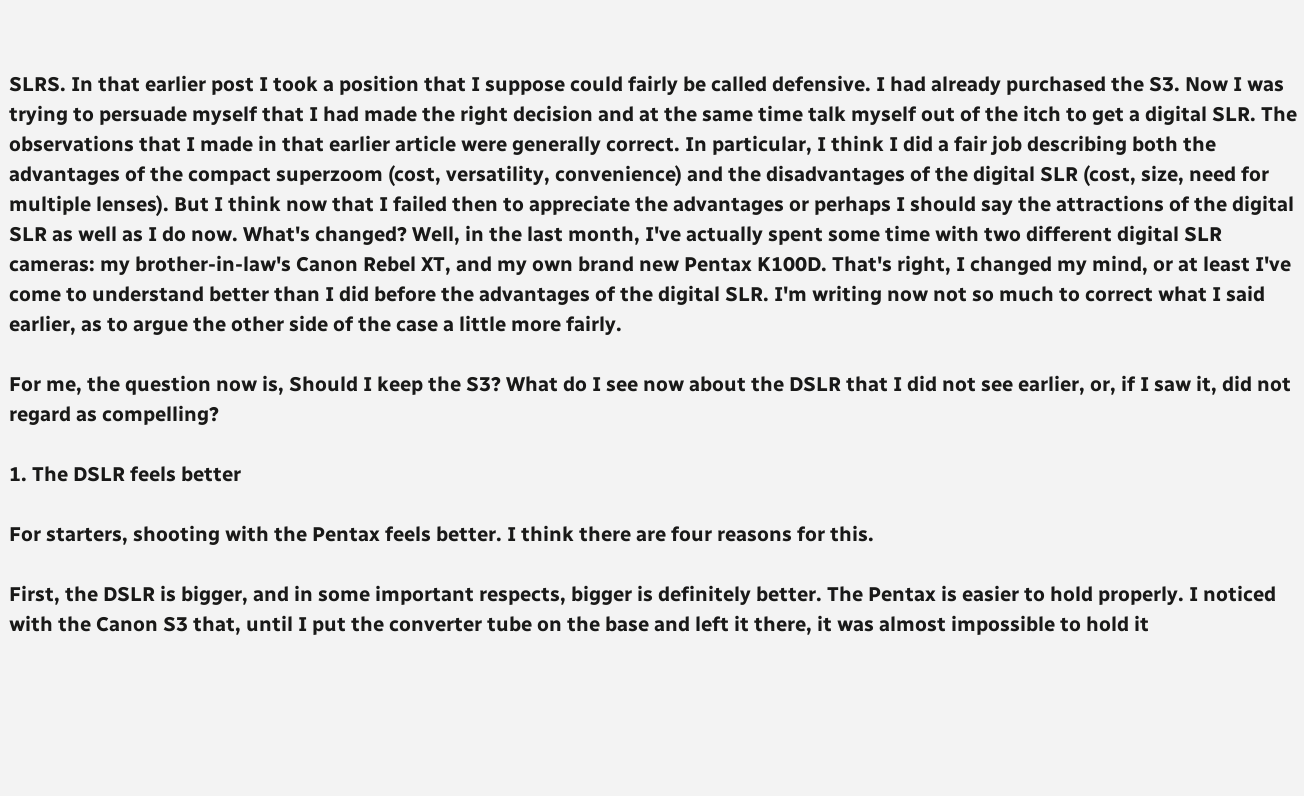SLRS. In that earlier post I took a position that I suppose could fairly be called defensive. I had already purchased the S3. Now I was trying to persuade myself that I had made the right decision and at the same time talk myself out of the itch to get a digital SLR. The observations that I made in that earlier article were generally correct. In particular, I think I did a fair job describing both the advantages of the compact superzoom (cost, versatility, convenience) and the disadvantages of the digital SLR (cost, size, need for multiple lenses). But I think now that I failed then to appreciate the advantages or perhaps I should say the attractions of the digital SLR as well as I do now. What's changed? Well, in the last month, I've actually spent some time with two different digital SLR cameras: my brother-in-law's Canon Rebel XT, and my own brand new Pentax K100D. That's right, I changed my mind, or at least I've come to understand better than I did before the advantages of the digital SLR. I'm writing now not so much to correct what I said earlier, as to argue the other side of the case a little more fairly.

For me, the question now is, Should I keep the S3? What do I see now about the DSLR that I did not see earlier, or, if I saw it, did not regard as compelling?

1. The DSLR feels better

For starters, shooting with the Pentax feels better. I think there are four reasons for this.

First, the DSLR is bigger, and in some important respects, bigger is definitely better. The Pentax is easier to hold properly. I noticed with the Canon S3 that, until I put the converter tube on the base and left it there, it was almost impossible to hold it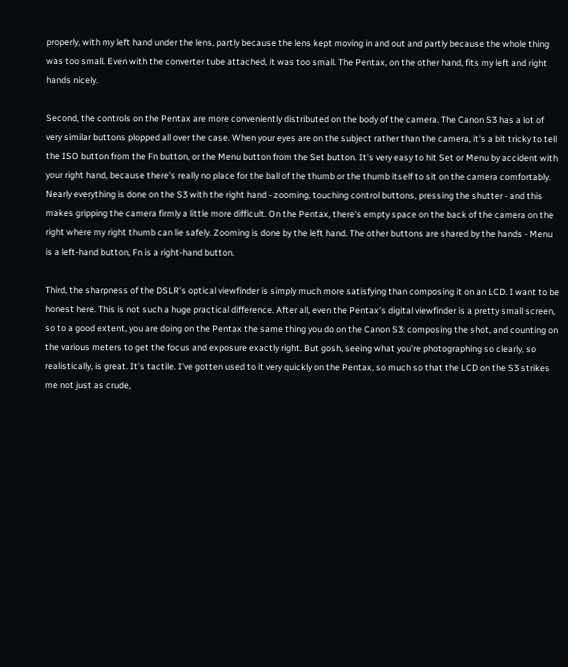properly, with my left hand under the lens, partly because the lens kept moving in and out and partly because the whole thing was too small. Even with the converter tube attached, it was too small. The Pentax, on the other hand, fits my left and right hands nicely.

Second, the controls on the Pentax are more conveniently distributed on the body of the camera. The Canon S3 has a lot of very similar buttons plopped all over the case. When your eyes are on the subject rather than the camera, it's a bit tricky to tell the ISO button from the Fn button, or the Menu button from the Set button. It's very easy to hit Set or Menu by accident with your right hand, because there's really no place for the ball of the thumb or the thumb itself to sit on the camera comfortably. Nearly everything is done on the S3 with the right hand - zooming, touching control buttons, pressing the shutter - and this makes gripping the camera firmly a little more difficult. On the Pentax, there's empty space on the back of the camera on the right where my right thumb can lie safely. Zooming is done by the left hand. The other buttons are shared by the hands - Menu is a left-hand button, Fn is a right-hand button.

Third, the sharpness of the DSLR's optical viewfinder is simply much more satisfying than composing it on an LCD. I want to be honest here. This is not such a huge practical difference. After all, even the Pentax's digital viewfinder is a pretty small screen, so to a good extent, you are doing on the Pentax the same thing you do on the Canon S3: composing the shot, and counting on the various meters to get the focus and exposure exactly right. But gosh, seeing what you're photographing so clearly, so realistically, is great. It's tactile. I've gotten used to it very quickly on the Pentax, so much so that the LCD on the S3 strikes me not just as crude,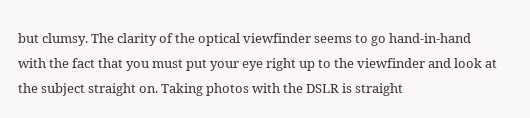but clumsy. The clarity of the optical viewfinder seems to go hand-in-hand with the fact that you must put your eye right up to the viewfinder and look at the subject straight on. Taking photos with the DSLR is straight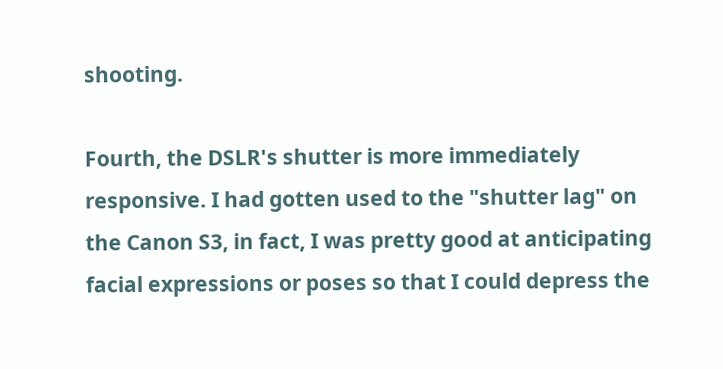shooting.

Fourth, the DSLR's shutter is more immediately responsive. I had gotten used to the "shutter lag" on the Canon S3, in fact, I was pretty good at anticipating facial expressions or poses so that I could depress the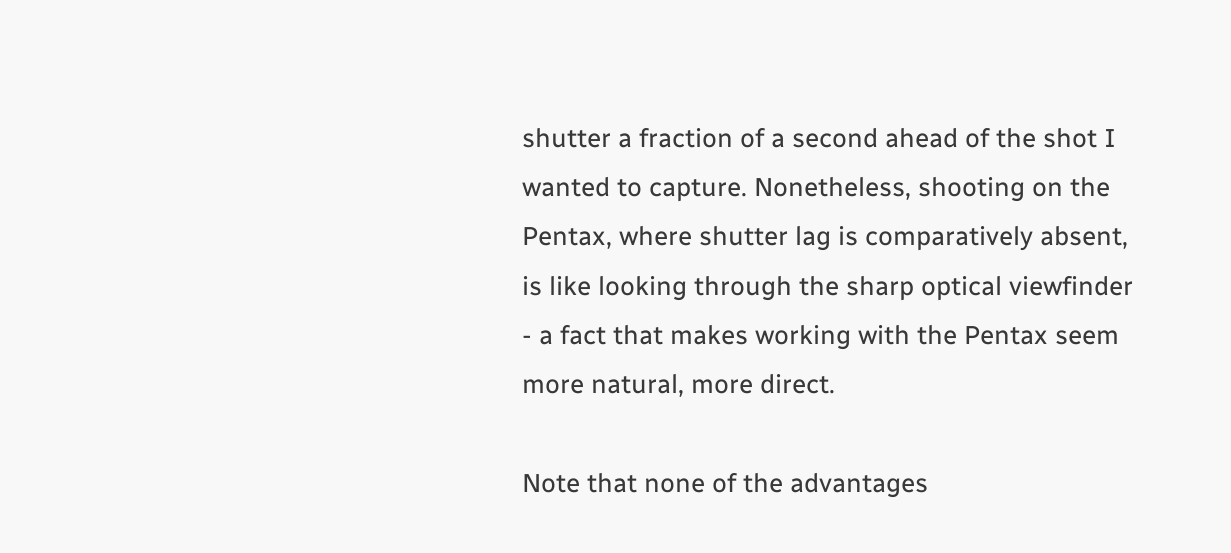shutter a fraction of a second ahead of the shot I wanted to capture. Nonetheless, shooting on the Pentax, where shutter lag is comparatively absent, is like looking through the sharp optical viewfinder - a fact that makes working with the Pentax seem more natural, more direct.

Note that none of the advantages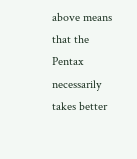above means that the Pentax necessarily takes better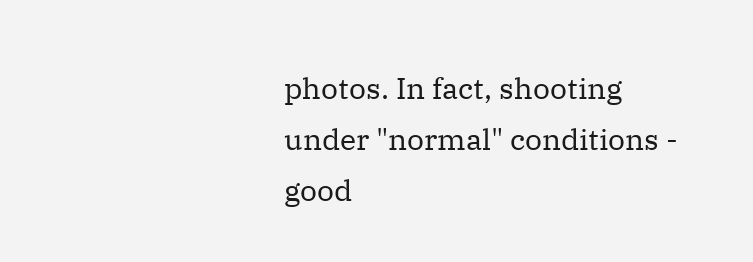photos. In fact, shooting under "normal" conditions - good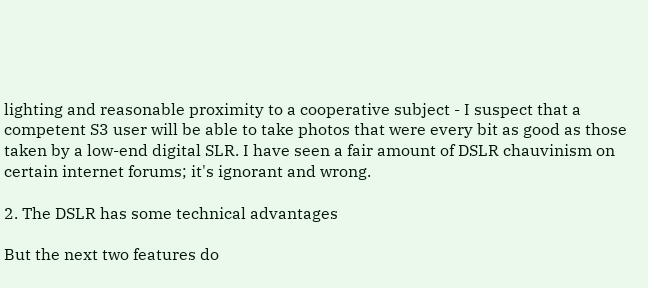lighting and reasonable proximity to a cooperative subject - I suspect that a competent S3 user will be able to take photos that were every bit as good as those taken by a low-end digital SLR. I have seen a fair amount of DSLR chauvinism on certain internet forums; it's ignorant and wrong.

2. The DSLR has some technical advantages

But the next two features do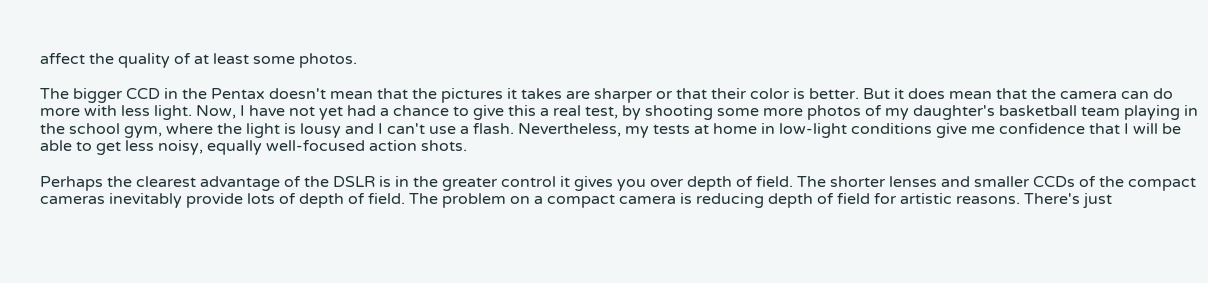affect the quality of at least some photos.

The bigger CCD in the Pentax doesn't mean that the pictures it takes are sharper or that their color is better. But it does mean that the camera can do more with less light. Now, I have not yet had a chance to give this a real test, by shooting some more photos of my daughter's basketball team playing in the school gym, where the light is lousy and I can't use a flash. Nevertheless, my tests at home in low-light conditions give me confidence that I will be able to get less noisy, equally well-focused action shots.

Perhaps the clearest advantage of the DSLR is in the greater control it gives you over depth of field. The shorter lenses and smaller CCDs of the compact cameras inevitably provide lots of depth of field. The problem on a compact camera is reducing depth of field for artistic reasons. There's just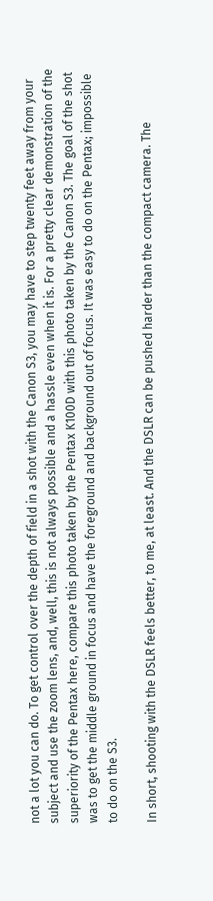not a lot you can do. To get control over the depth of field in a shot with the Canon S3, you may have to step twenty feet away from your subject and use the zoom lens, and, well, this is not always possible and a hassle even when it is. For a pretty clear demonstration of the superiority of the Pentax here, compare this photo taken by the Pentax K100D with this photo taken by the Canon S3. The goal of the shot was to get the middle ground in focus and have the foreground and background out of focus. It was easy to do on the Pentax; impossible to do on the S3.

In short, shooting with the DSLR feels better, to me, at least. And the DSLR can be pushed harder than the compact camera. The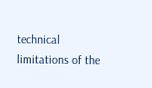technical limitations of the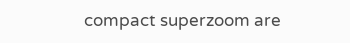compact superzoom are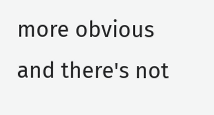more obvious and there's not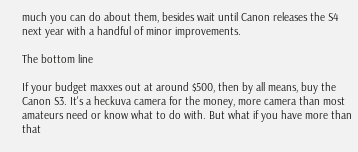much you can do about them, besides wait until Canon releases the S4 next year with a handful of minor improvements.

The bottom line

If your budget maxxes out at around $500, then by all means, buy the Canon S3. It's a heckuva camera for the money, more camera than most amateurs need or know what to do with. But what if you have more than that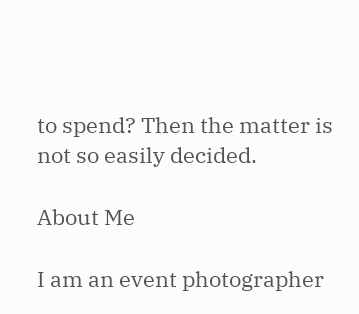to spend? Then the matter is not so easily decided.

About Me

I am an event photographer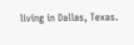living in Dallas, Texas.